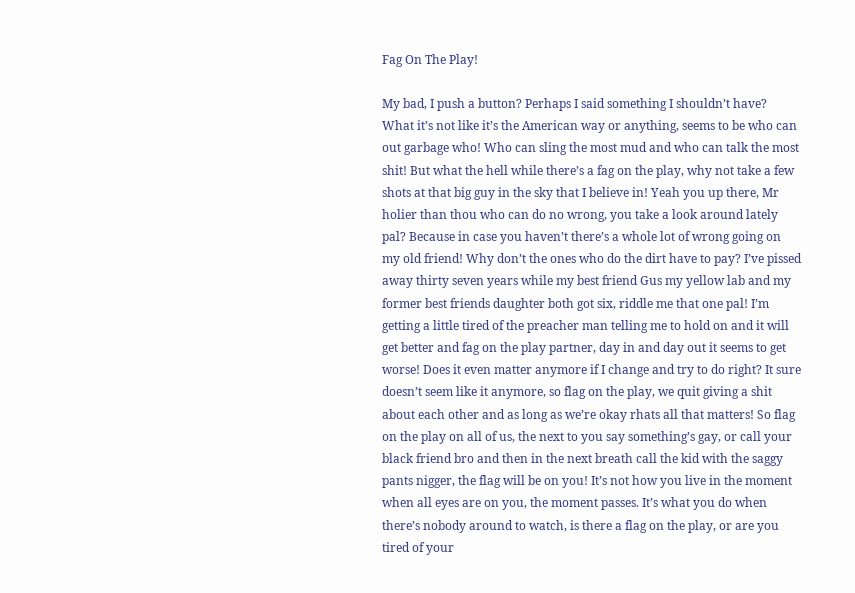Fag On The Play!

My bad, I push a button? Perhaps I said something I shouldn’t have? What it’s not like it’s the American way or anything, seems to be who can out garbage who! Who can sling the most mud and who can talk the most shit! But what the hell while there’s a fag on the play, why not take a few shots at that big guy in the sky that I believe in! Yeah you up there, Mr holier than thou who can do no wrong, you take a look around lately pal? Because in case you haven’t there’s a whole lot of wrong going on my old friend! Why don’t the ones who do the dirt have to pay? I’ve pissed away thirty seven years while my best friend Gus my yellow lab and my former best friends daughter both got six, riddle me that one pal! I’m getting a little tired of the preacher man telling me to hold on and it will get better and fag on the play partner, day in and day out it seems to get worse! Does it even matter anymore if I change and try to do right? It sure doesn’t seem like it anymore, so flag on the play, we quit giving a shit about each other and as long as we’re okay rhats all that matters! So flag on the play on all of us, the next to you say something’s gay, or call your black friend bro and then in the next breath call the kid with the saggy pants nigger, the flag will be on you! It’s not how you live in the moment when all eyes are on you, the moment passes. It’s what you do when there’s nobody around to watch, is there a flag on the play, or are you tired of your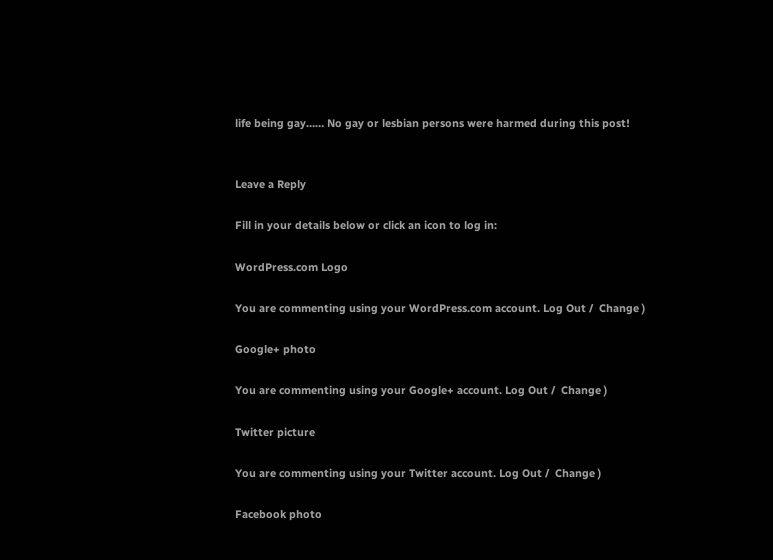life being gay…… No gay or lesbian persons were harmed during this post!


Leave a Reply

Fill in your details below or click an icon to log in:

WordPress.com Logo

You are commenting using your WordPress.com account. Log Out /  Change )

Google+ photo

You are commenting using your Google+ account. Log Out /  Change )

Twitter picture

You are commenting using your Twitter account. Log Out /  Change )

Facebook photo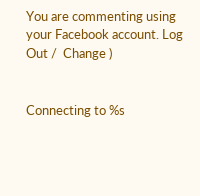You are commenting using your Facebook account. Log Out /  Change )


Connecting to %s